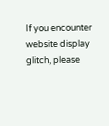If you encounter website display glitch, please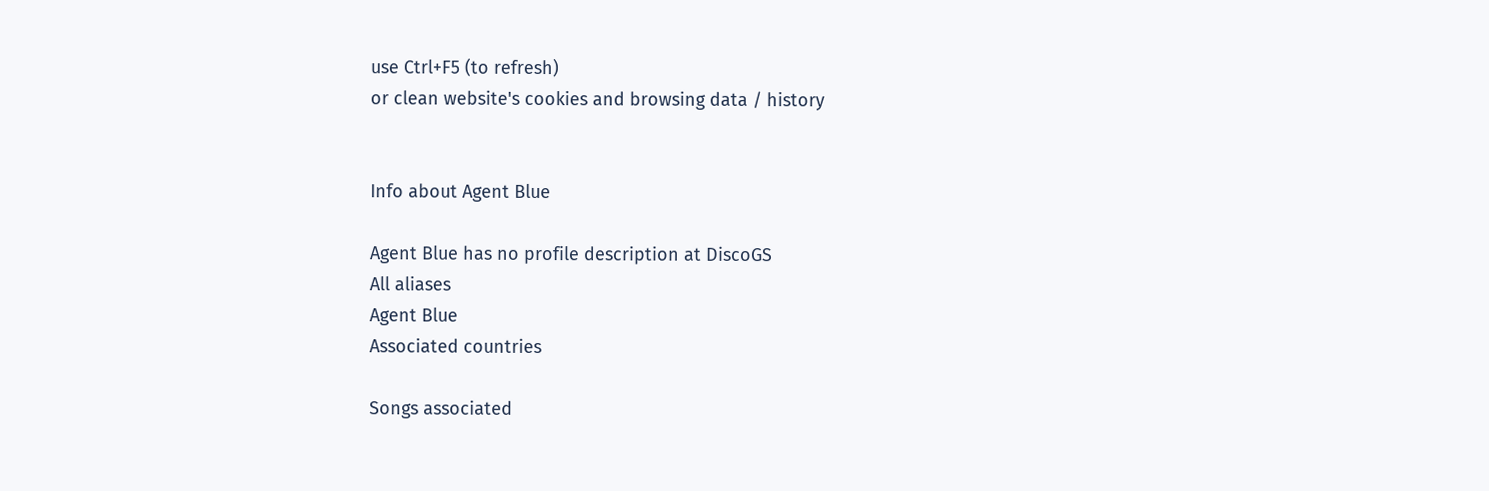use Ctrl+F5 (to refresh)
or clean website's cookies and browsing data / history


Info about Agent Blue

Agent Blue has no profile description at DiscoGS
All aliases
Agent Blue
Associated countries

Songs associated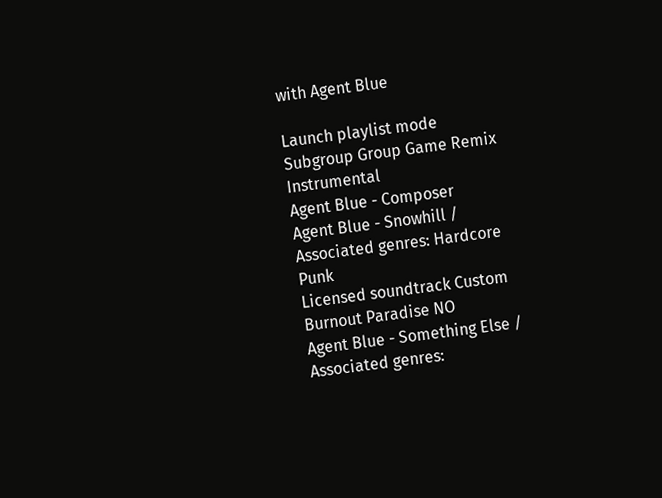with Agent Blue

Launch playlist mode
Subgroup Group Game Remix Instrumental
Agent Blue - Composer
Agent Blue - Snowhill / Associated genres: Hardcore Punk
Licensed soundtrack Custom Burnout Paradise NO
Agent Blue - Something Else / Associated genres: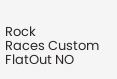Rock
Races Custom FlatOut NO